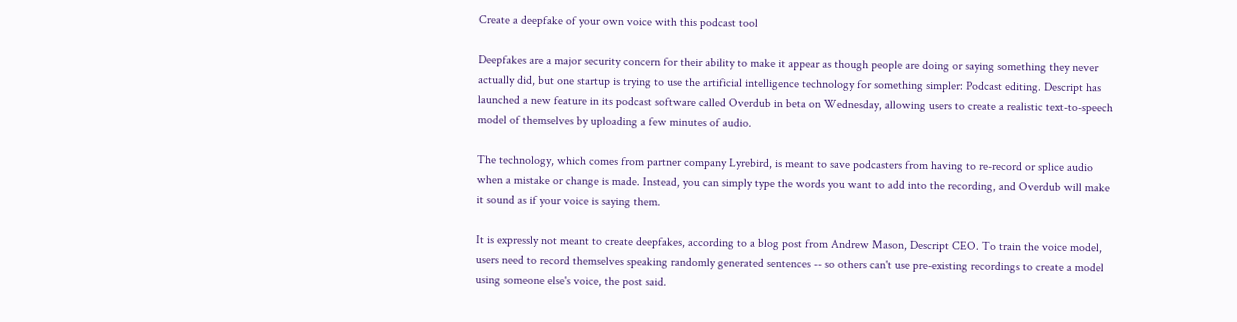Create a deepfake of your own voice with this podcast tool

Deepfakes are a major security concern for their ability to make it appear as though people are doing or saying something they never actually did, but one startup is trying to use the artificial intelligence technology for something simpler: Podcast editing. Descript has launched a new feature in its podcast software called Overdub in beta on Wednesday, allowing users to create a realistic text-to-speech model of themselves by uploading a few minutes of audio.

The technology, which comes from partner company Lyrebird, is meant to save podcasters from having to re-record or splice audio when a mistake or change is made. Instead, you can simply type the words you want to add into the recording, and Overdub will make it sound as if your voice is saying them.

It is expressly not meant to create deepfakes, according to a blog post from Andrew Mason, Descript CEO. To train the voice model, users need to record themselves speaking randomly generated sentences -- so others can't use pre-existing recordings to create a model using someone else's voice, the post said.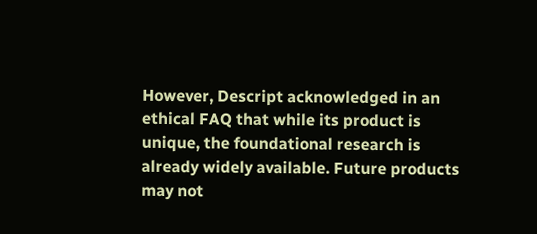However, Descript acknowledged in an ethical FAQ that while its product is unique, the foundational research is already widely available. Future products may not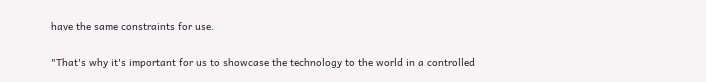have the same constraints for use.

"That's why it's important for us to showcase the technology to the world in a controlled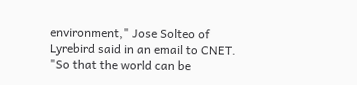environment," Jose Solteo of Lyrebird said in an email to CNET. "So that the world can be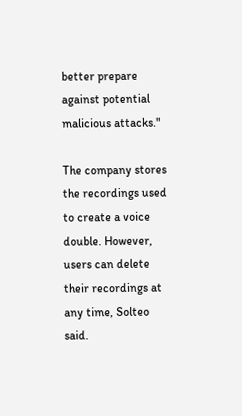better prepare against potential malicious attacks."

The company stores the recordings used to create a voice double. However, users can delete their recordings at any time, Solteo said.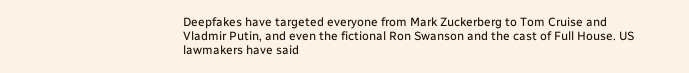Deepfakes have targeted everyone from Mark Zuckerberg to Tom Cruise and Vladmir Putin, and even the fictional Ron Swanson and the cast of Full House. US lawmakers have said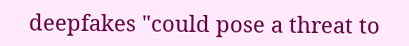deepfakes "could pose a threat to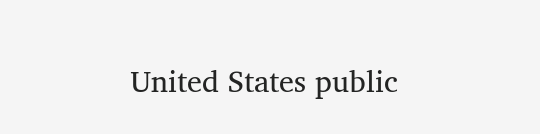United States public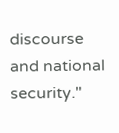discourse and national security."